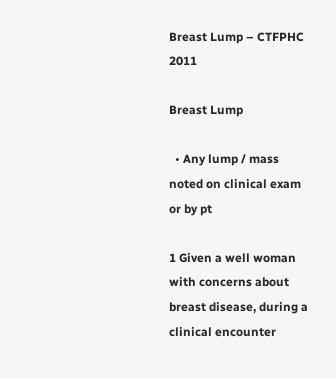Breast Lump – CTFPHC 2011

Breast Lump

  • Any lump / mass noted on clinical exam or by pt

1 Given a well woman with concerns about breast disease, during a clinical encounter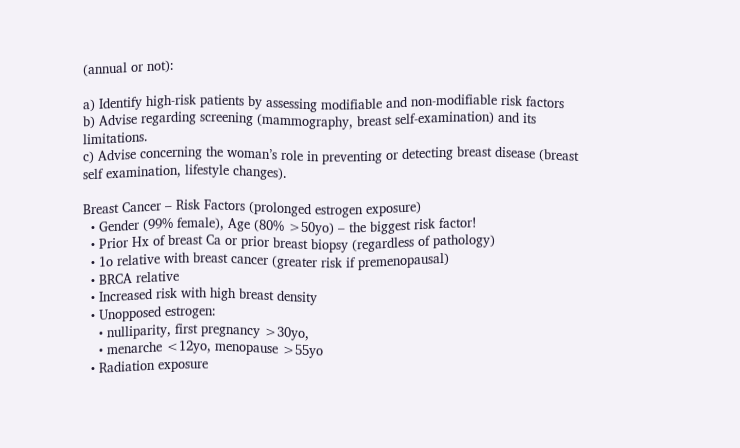(annual or not):

a) Identify high-risk patients by assessing modifiable and non-modifiable risk factors
b) Advise regarding screening (mammography, breast self-examination) and its limitations.
c) Advise concerning the woman’s role in preventing or detecting breast disease (breast self examination, lifestyle changes).

Breast Cancer – Risk Factors (prolonged estrogen exposure)
  • Gender (99% female), Age (80% >50yo) – the biggest risk factor!
  • Prior Hx of breast Ca or prior breast biopsy (regardless of pathology)
  • 1o relative with breast cancer (greater risk if premenopausal)
  • BRCA relative
  • Increased risk with high breast density
  • Unopposed estrogen:
    • nulliparity, first pregnancy >30yo,
    • menarche <12yo, menopause >55yo
  • Radiation exposure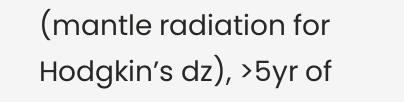(mantle radiation for Hodgkin’s dz), >5yr of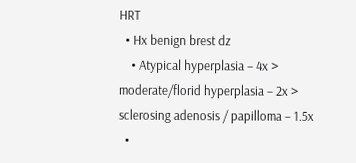HRT
  • Hx benign brest dz
    • Atypical hyperplasia – 4x > moderate/florid hyperplasia – 2x > sclerosing adenosis / papilloma – 1.5x
  •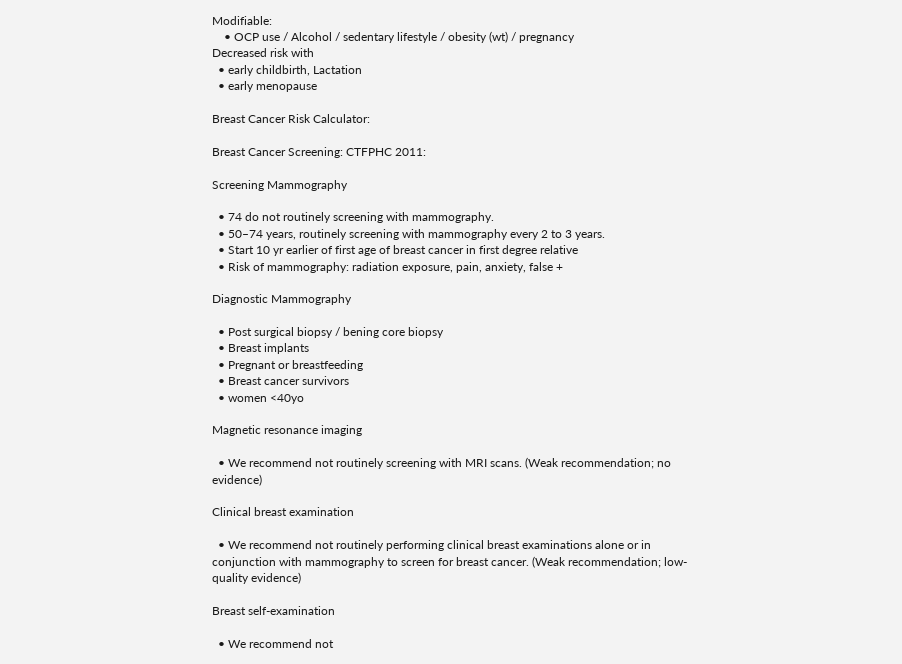Modifiable:
    • OCP use / Alcohol / sedentary lifestyle / obesity (wt) / pregnancy
Decreased risk with
  • early childbirth, Lactation
  • early menopause

Breast Cancer Risk Calculator:

Breast Cancer Screening: CTFPHC 2011:

Screening Mammography

  • 74 do not routinely screening with mammography.
  • 50–74 years, routinely screening with mammography every 2 to 3 years.
  • Start 10 yr earlier of first age of breast cancer in first degree relative
  • Risk of mammography: radiation exposure, pain, anxiety, false +

Diagnostic Mammography

  • Post surgical biopsy / bening core biopsy
  • Breast implants
  • Pregnant or breastfeeding
  • Breast cancer survivors
  • women <40yo

Magnetic resonance imaging

  • We recommend not routinely screening with MRI scans. (Weak recommendation; no evidence)

Clinical breast examination

  • We recommend not routinely performing clinical breast examinations alone or in conjunction with mammography to screen for breast cancer. (Weak recommendation; low-quality evidence)

Breast self-examination

  • We recommend not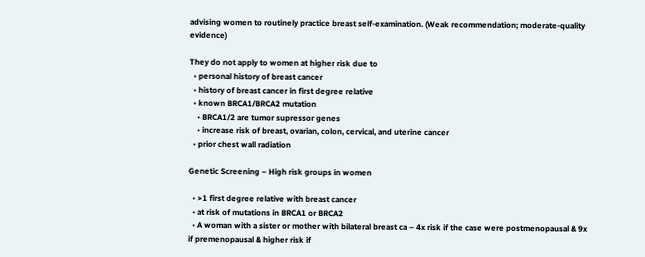advising women to routinely practice breast self-examination. (Weak recommendation; moderate-quality evidence)

They do not apply to women at higher risk due to
  • personal history of breast cancer
  • history of breast cancer in first degree relative
  • known BRCA1/BRCA2 mutation
    • BRCA1/2 are tumor supressor genes
    • increase risk of breast, ovarian, colon, cervical, and uterine cancer
  • prior chest wall radiation

Genetic Screening – High risk groups in women

  • >1 first degree relative with breast cancer
  • at risk of mutations in BRCA1 or BRCA2
  • A woman with a sister or mother with bilateral breast ca – 4x risk if the case were postmenopausal & 9x if premenopausal & higher risk if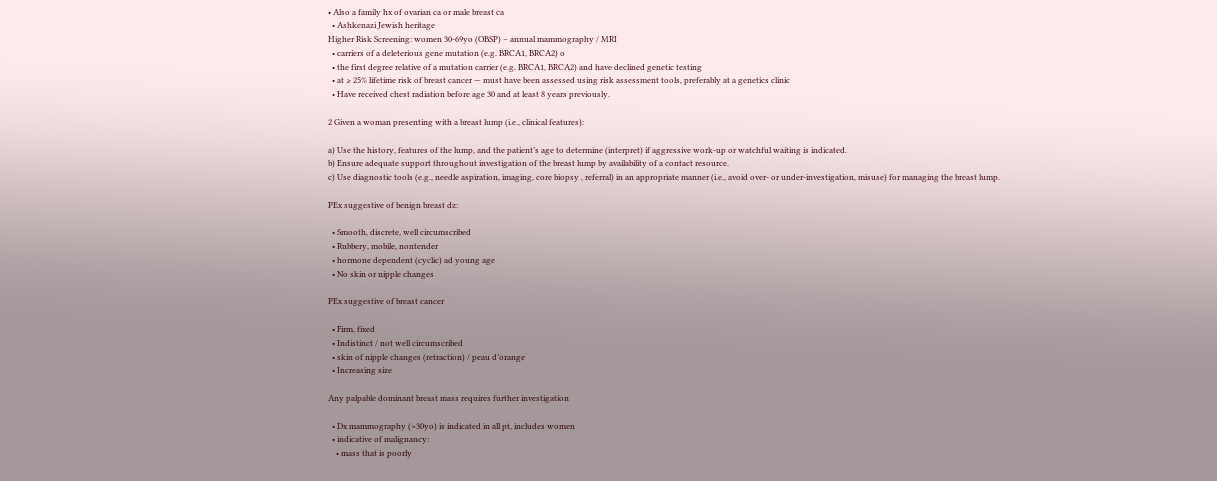• Also a family hx of ovarian ca or male breast ca
  • Ashkenazi Jewish heritage
Higher Risk Screening: women 30-69yo (OBSP) – annual mammography / MRI
  • carriers of a deleterious gene mutation (e.g. BRCA1, BRCA2) o
  • the first degree relative of a mutation carrier (e.g. BRCA1, BRCA2) and have declined genetic testing
  • at ≥ 25% lifetime risk of breast cancer — must have been assessed using risk assessment tools, preferably at a genetics clinic
  • Have received chest radiation before age 30 and at least 8 years previously.

2 Given a woman presenting with a breast lump (i.e., clinical features):

a) Use the history, features of the lump, and the patient’s age to determine (interpret) if aggressive work-up or watchful waiting is indicated.
b) Ensure adequate support throughout investigation of the breast lump by availability of a contact resource.
c) Use diagnostic tools (e.g., needle aspiration, imaging, core biopsy , referral) in an appropriate manner (i.e., avoid over- or under-investigation, misuse) for managing the breast lump.

PEx suggestive of benign breast dz:

  • Smooth, discrete, well circumscribed
  • Rubbery, mobile, nontender
  • hormone dependent (cyclic) ad young age
  • No skin or nipple changes

PEx suggestive of breast cancer

  • Firm, fixed
  • Indistinct / not well circumscribed
  • skin of nipple changes (retraction) / peau d’orange
  • Increasing size

Any palpable dominant breast mass requires further investigation

  • Dx mammography (>30yo) is indicated in all pt, includes women
  • indicative of malignancy:
    • mass that is poorly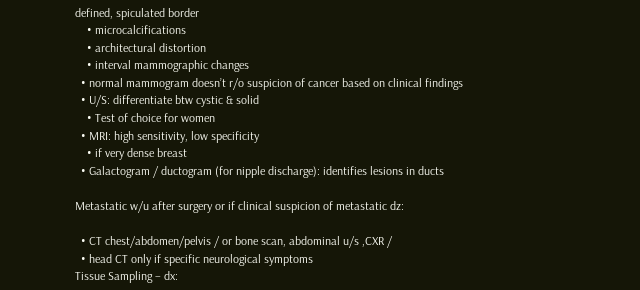defined, spiculated border
    • microcalcifications
    • architectural distortion
    • interval mammographic changes
  • normal mammogram doesn’t r/o suspicion of cancer based on clinical findings
  • U/S: differentiate btw cystic & solid
    • Test of choice for women
  • MRI: high sensitivity, low specificity
    • if very dense breast
  • Galactogram / ductogram (for nipple discharge): identifies lesions in ducts

Metastatic w/u after surgery or if clinical suspicion of metastatic dz:

  • CT chest/abdomen/pelvis / or bone scan, abdominal u/s ,CXR /
  • head CT only if specific neurological symptoms
Tissue Sampling – dx: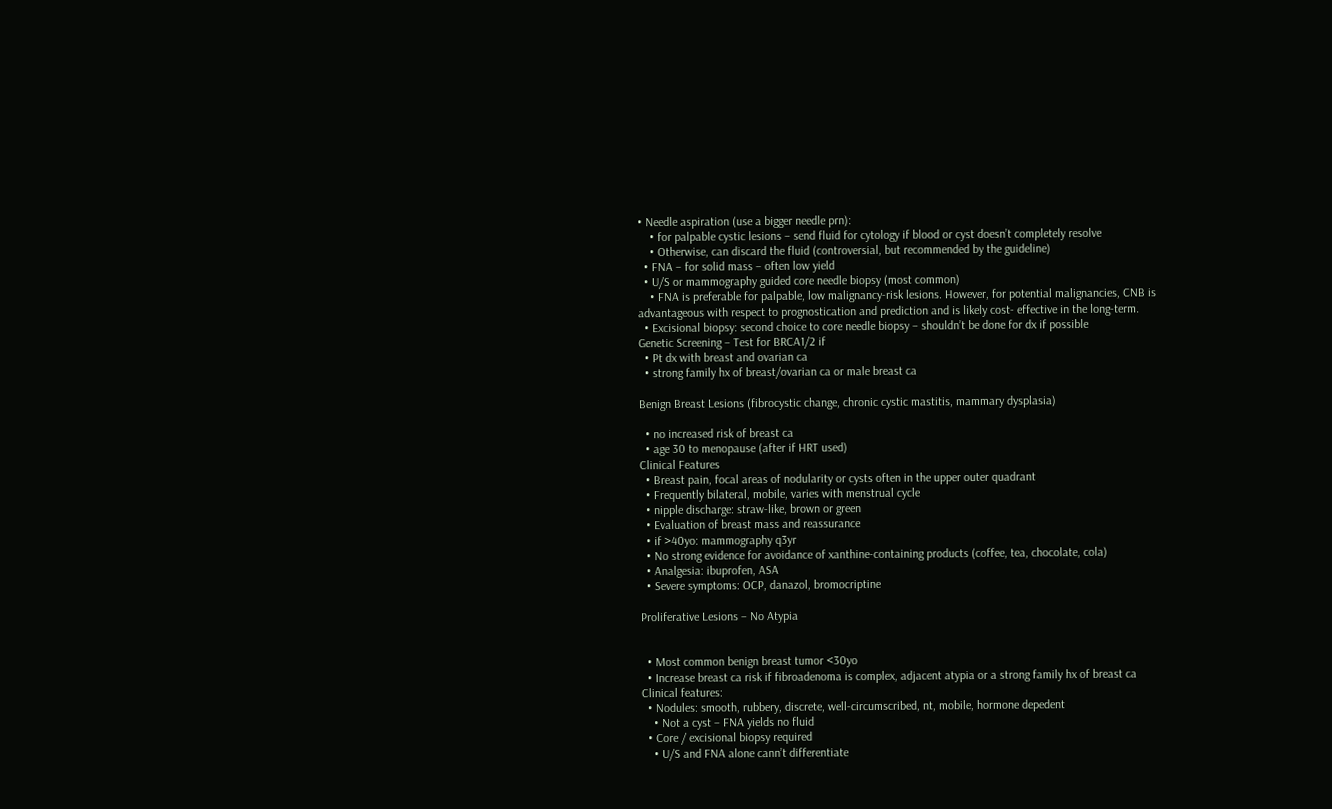• Needle aspiration (use a bigger needle prn):
    • for palpable cystic lesions – send fluid for cytology if blood or cyst doesn’t completely resolve
    • Otherwise, can discard the fluid (controversial, but recommended by the guideline)
  • FNA – for solid mass – often low yield
  • U/S or mammography guided core needle biopsy (most common)
    • FNA is preferable for palpable, low malignancy-risk lesions. However, for potential malignancies, CNB is advantageous with respect to prognostication and prediction and is likely cost- effective in the long-term.
  • Excisional biopsy: second choice to core needle biopsy – shouldn’t be done for dx if possible
Genetic Screening – Test for BRCA1/2 if
  • Pt dx with breast and ovarian ca
  • strong family hx of breast/ovarian ca or male breast ca

Benign Breast Lesions (fibrocystic change, chronic cystic mastitis, mammary dysplasia)

  • no increased risk of breast ca
  • age 30 to menopause (after if HRT used)
Clinical Features
  • Breast pain, focal areas of nodularity or cysts often in the upper outer quadrant
  • Frequently bilateral, mobile, varies with menstrual cycle
  • nipple discharge: straw-like, brown or green
  • Evaluation of breast mass and reassurance
  • if >40yo: mammography q3yr
  • No strong evidence for avoidance of xanthine-containing products (coffee, tea, chocolate, cola)
  • Analgesia: ibuprofen, ASA
  • Severe symptoms: OCP, danazol, bromocriptine

Proliferative Lesions – No Atypia


  • Most common benign breast tumor <30yo
  • Increase breast ca risk if fibroadenoma is complex, adjacent atypia or a strong family hx of breast ca
Clinical features:
  • Nodules: smooth, rubbery, discrete, well-circumscribed, nt, mobile, hormone depedent
    • Not a cyst – FNA yields no fluid
  • Core / excisional biopsy required
    • U/S and FNA alone cann’t differentiate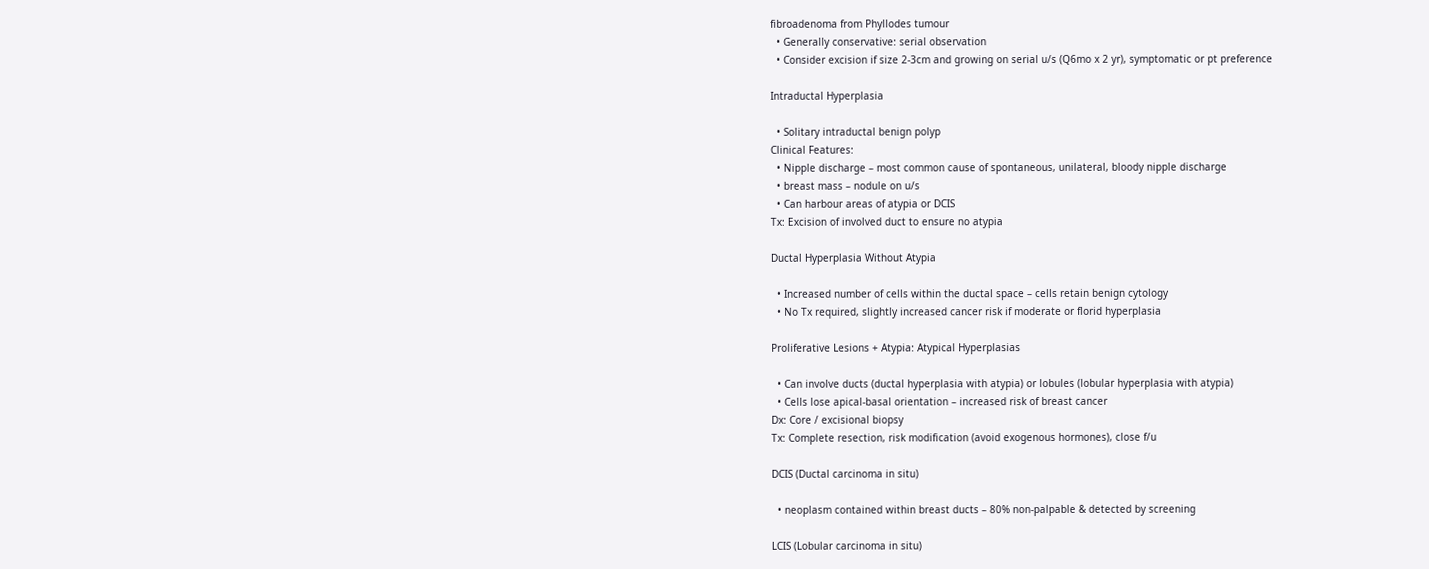fibroadenoma from Phyllodes tumour
  • Generally conservative: serial observation
  • Consider excision if size 2-3cm and growing on serial u/s (Q6mo x 2 yr), symptomatic or pt preference

Intraductal Hyperplasia

  • Solitary intraductal benign polyp
Clinical Features:
  • Nipple discharge – most common cause of spontaneous, unilateral, bloody nipple discharge
  • breast mass – nodule on u/s
  • Can harbour areas of atypia or DCIS
Tx: Excision of involved duct to ensure no atypia

Ductal Hyperplasia Without Atypia

  • Increased number of cells within the ductal space – cells retain benign cytology
  • No Tx required, slightly increased cancer risk if moderate or florid hyperplasia

Proliferative Lesions + Atypia: Atypical Hyperplasias

  • Can involve ducts (ductal hyperplasia with atypia) or lobules (lobular hyperplasia with atypia)
  • Cells lose apical-basal orientation – increased risk of breast cancer
Dx: Core / excisional biopsy
Tx: Complete resection, risk modification (avoid exogenous hormones), close f/u

DCIS (Ductal carcinoma in situ)

  • neoplasm contained within breast ducts – 80% non-palpable & detected by screening

LCIS (Lobular carcinoma in situ)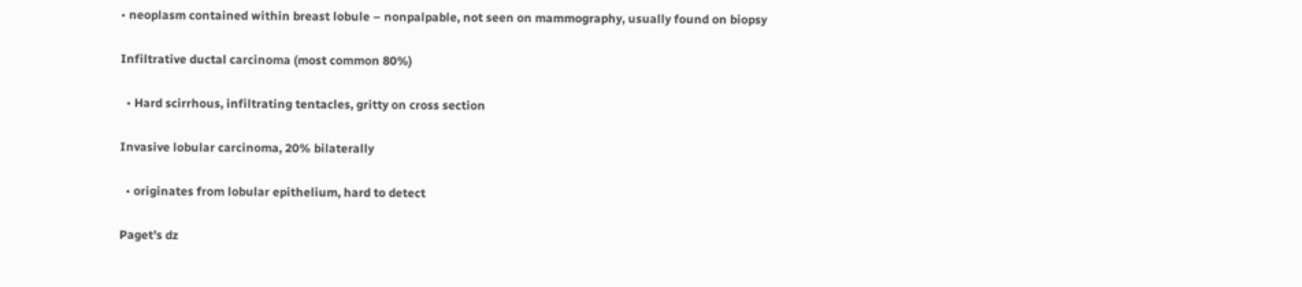• neoplasm contained within breast lobule – nonpalpable, not seen on mammography, usually found on biopsy

Infiltrative ductal carcinoma (most common 80%)

  • Hard scirrhous, infiltrating tentacles, gritty on cross section

Invasive lobular carcinoma, 20% bilaterally

  • originates from lobular epithelium, hard to detect

Paget’s dz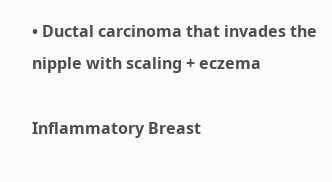• Ductal carcinoma that invades the nipple with scaling + eczema

Inflammatory Breast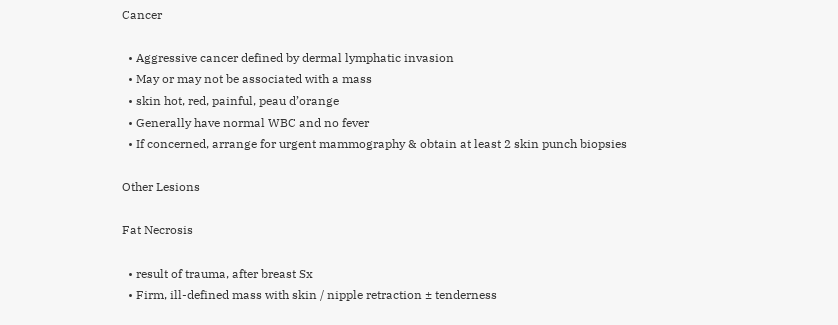Cancer

  • Aggressive cancer defined by dermal lymphatic invasion
  • May or may not be associated with a mass
  • skin hot, red, painful, peau d’orange
  • Generally have normal WBC and no fever
  • If concerned, arrange for urgent mammography & obtain at least 2 skin punch biopsies

Other Lesions

Fat Necrosis

  • result of trauma, after breast Sx
  • Firm, ill-defined mass with skin / nipple retraction ± tenderness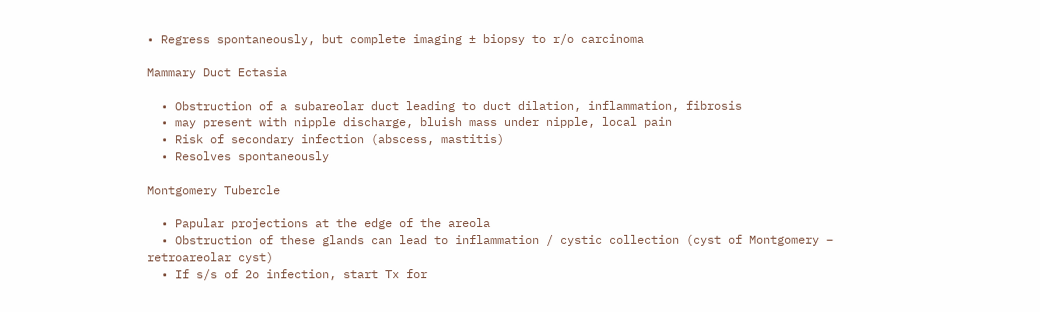• Regress spontaneously, but complete imaging ± biopsy to r/o carcinoma

Mammary Duct Ectasia

  • Obstruction of a subareolar duct leading to duct dilation, inflammation, fibrosis
  • may present with nipple discharge, bluish mass under nipple, local pain
  • Risk of secondary infection (abscess, mastitis)
  • Resolves spontaneously

Montgomery Tubercle

  • Papular projections at the edge of the areola
  • Obstruction of these glands can lead to inflammation / cystic collection (cyst of Montgomery – retroareolar cyst)
  • If s/s of 2o infection, start Tx for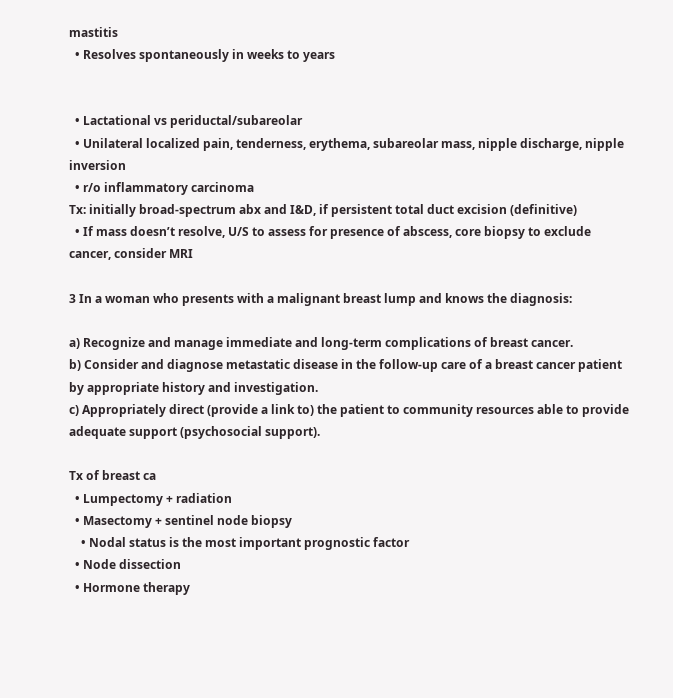mastitis
  • Resolves spontaneously in weeks to years


  • Lactational vs periductal/subareolar
  • Unilateral localized pain, tenderness, erythema, subareolar mass, nipple discharge, nipple inversion
  • r/o inflammatory carcinoma
Tx: initially broad-spectrum abx and I&D, if persistent total duct excision (definitive)
  • If mass doesn’t resolve, U/S to assess for presence of abscess, core biopsy to exclude cancer, consider MRI

3 In a woman who presents with a malignant breast lump and knows the diagnosis:

a) Recognize and manage immediate and long-term complications of breast cancer.
b) Consider and diagnose metastatic disease in the follow-up care of a breast cancer patient by appropriate history and investigation.
c) Appropriately direct (provide a link to) the patient to community resources able to provide adequate support (psychosocial support).

Tx of breast ca
  • Lumpectomy + radiation
  • Masectomy + sentinel node biopsy
    • Nodal status is the most important prognostic factor
  • Node dissection
  • Hormone therapy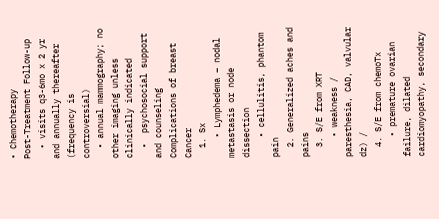• Chemotherapy
Post-Treatment Follow-up
  • visits q3-6mo x 2 yr and annually thereafter (frequency is controversial)
  • annual mammography; no other imaging unless clinically indicated
  •  psychosocial support and counseling
Complications of breast Cancer
  1. Sx
    • Lymphedema – nodal metastasis or node dissection
    • cellulitis, phantom pain
  2. Generalized aches and pains
  3. S/E from XRT
    • weakness / paresthesia, CAD, valvular dz) /
  4. S/E from chemoTx
    • premature ovarian failure, dilated cardiomyopathy, secondary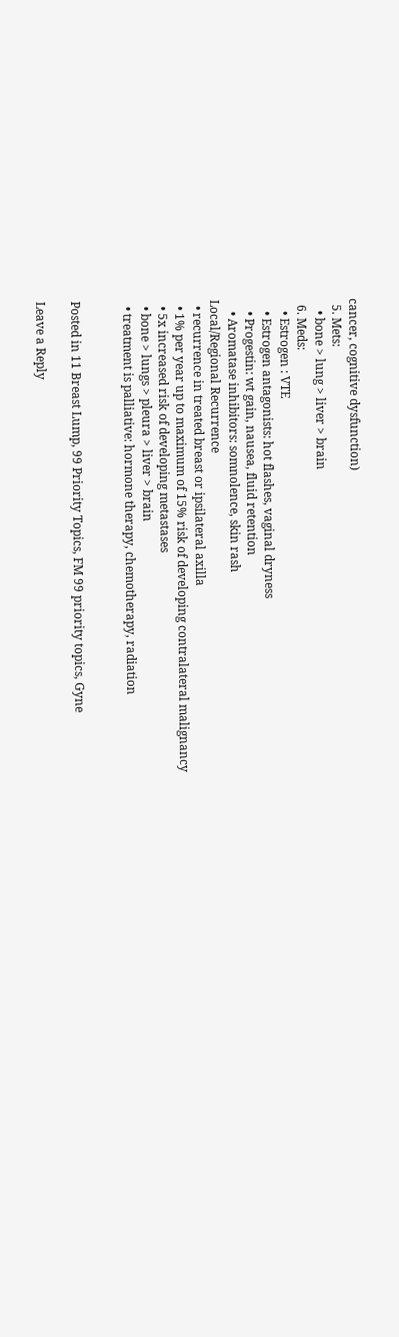cancer, cognitive dysfunction)
  5. Mets:
    • bone > lung > liver > brain
  6. Meds:
    • Estrogen : VTE
    • Estrogen antagonists: hot flashes, vaginal dryness
    • Progestin: wt gain, nausea, fluid retention
    • Aromatase inhibitors: somnolence, skin rash
Local/Regional Recurrence
  • recurrence in treated breast or ipsilateral axilla
  • 1% per year up to maximum of 15% risk of developing contralateral malignancy
  • 5x increased risk of developing metastases
  • bone > lungs > pleura > liver > brain
  • treatment is palliative: hormone therapy, chemotherapy, radiation


Posted in 11 Breast Lump, 99 Priority Topics, FM 99 priority topics, Gyne

Leave a Reply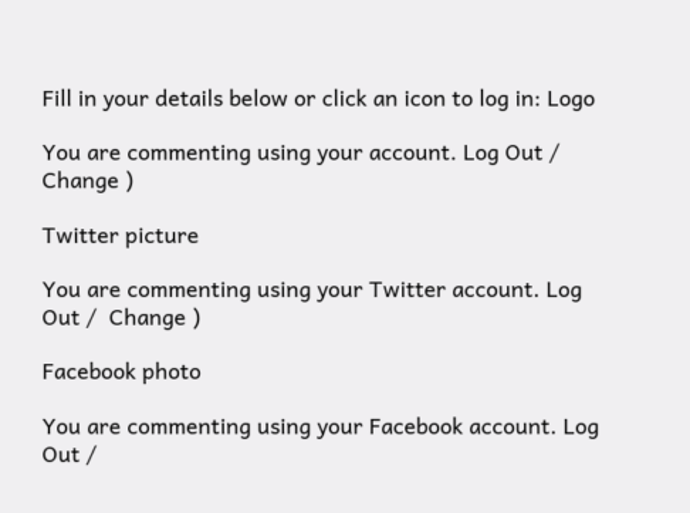Fill in your details below or click an icon to log in: Logo

You are commenting using your account. Log Out /  Change )

Twitter picture

You are commenting using your Twitter account. Log Out /  Change )

Facebook photo

You are commenting using your Facebook account. Log Out /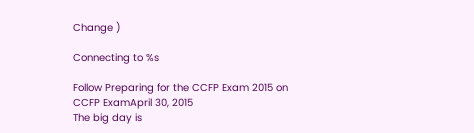Change )

Connecting to %s

Follow Preparing for the CCFP Exam 2015 on
CCFP ExamApril 30, 2015
The big day is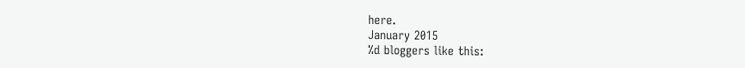here.
January 2015
%d bloggers like this: